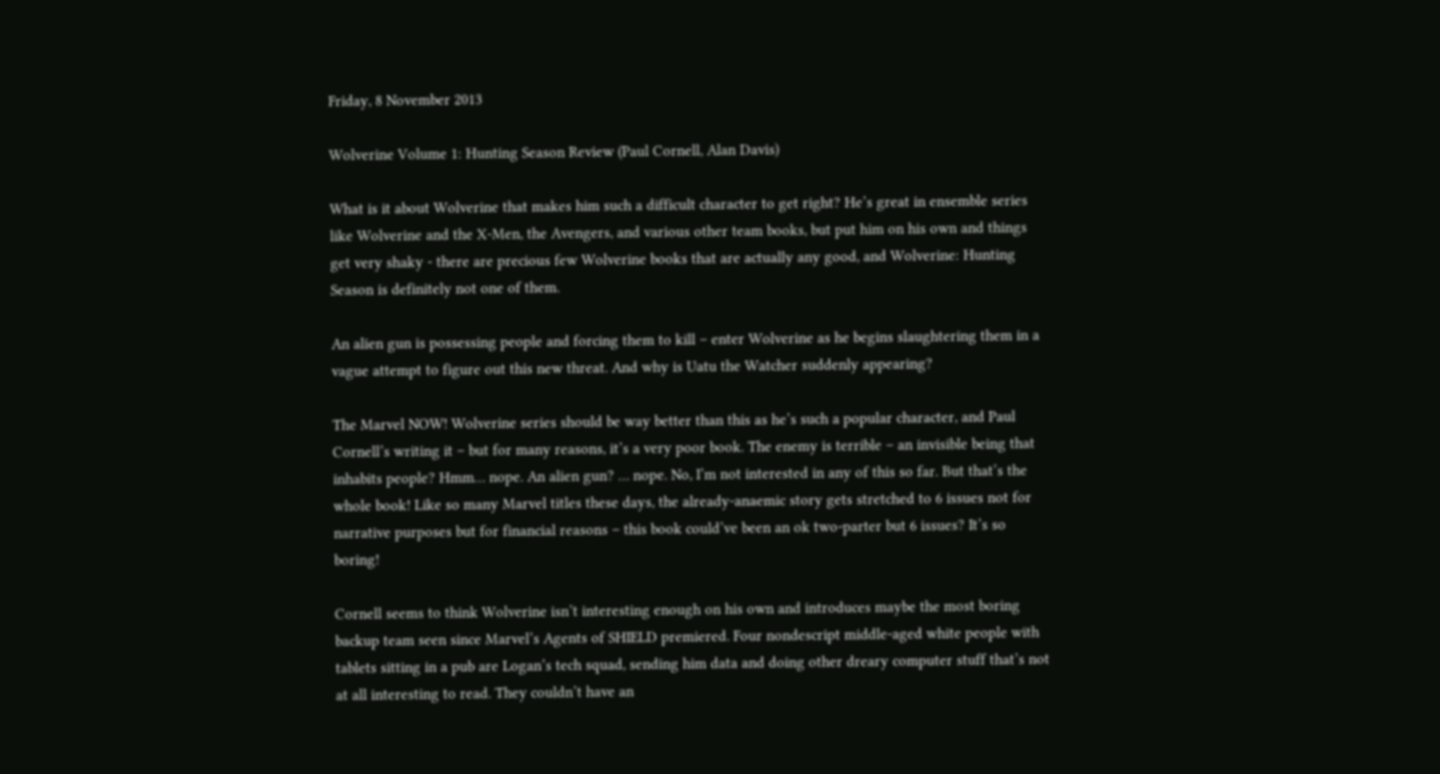Friday, 8 November 2013

Wolverine Volume 1: Hunting Season Review (Paul Cornell, Alan Davis)

What is it about Wolverine that makes him such a difficult character to get right? He’s great in ensemble series like Wolverine and the X-Men, the Avengers, and various other team books, but put him on his own and things get very shaky - there are precious few Wolverine books that are actually any good, and Wolverine: Hunting Season is definitely not one of them.

An alien gun is possessing people and forcing them to kill – enter Wolverine as he begins slaughtering them in a vague attempt to figure out this new threat. And why is Uatu the Watcher suddenly appearing?

The Marvel NOW! Wolverine series should be way better than this as he’s such a popular character, and Paul Cornell’s writing it – but for many reasons, it’s a very poor book. The enemy is terrible – an invisible being that inhabits people? Hmm… nope. An alien gun? … nope. No, I’m not interested in any of this so far. But that’s the whole book! Like so many Marvel titles these days, the already-anaemic story gets stretched to 6 issues not for narrative purposes but for financial reasons – this book could’ve been an ok two-parter but 6 issues? It’s so boring!

Cornell seems to think Wolverine isn’t interesting enough on his own and introduces maybe the most boring backup team seen since Marvel’s Agents of SHIELD premiered. Four nondescript middle-aged white people with tablets sitting in a pub are Logan’s tech squad, sending him data and doing other dreary computer stuff that’s not at all interesting to read. They couldn’t have an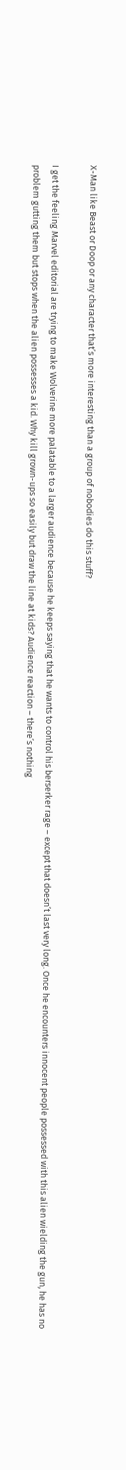X-Man like Beast or Doop or any character that’s more interesting than a group of nobodies do this stuff?

I get the feeling Marvel editorial are trying to make Wolverine more palatable to a larger audience because he keeps saying that he wants to control his berserker rage – except that doesn’t last very long. Once he encounters innocent people possessed with this alien wielding the gun, he has no problem gutting them but stops when the alien possesses a kid. Why kill grown-ups so easily but draw the line at kids? Audience reaction – there’s nothing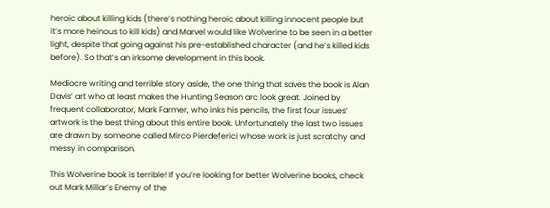heroic about killing kids (there’s nothing heroic about killing innocent people but it’s more heinous to kill kids) and Marvel would like Wolverine to be seen in a better light, despite that going against his pre-established character (and he’s killed kids before). So that’s an irksome development in this book.

Mediocre writing and terrible story aside, the one thing that saves the book is Alan Davis’ art who at least makes the Hunting Season arc look great. Joined by frequent collaborator, Mark Farmer, who inks his pencils, the first four issues’ artwork is the best thing about this entire book. Unfortunately the last two issues are drawn by someone called Mirco Pierdeferici whose work is just scratchy and messy in comparison.

This Wolverine book is terrible! If you’re looking for better Wolverine books, check out Mark Millar’s Enemy of the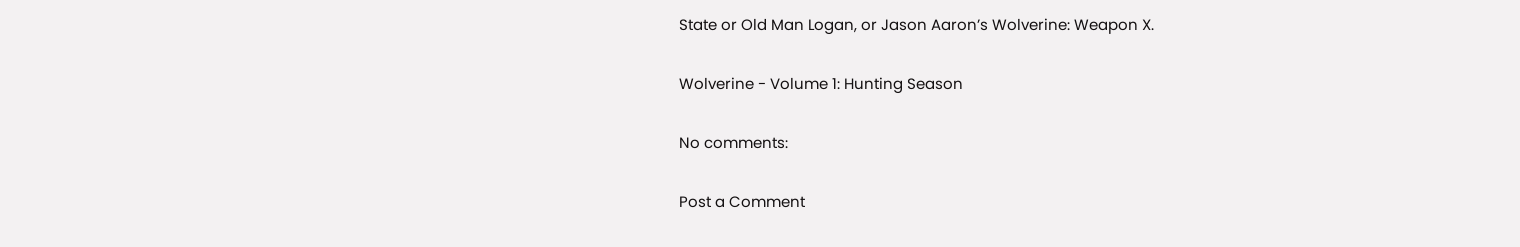State or Old Man Logan, or Jason Aaron’s Wolverine: Weapon X.

Wolverine - Volume 1: Hunting Season

No comments:

Post a Comment